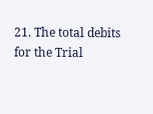21. The total debits for the Trial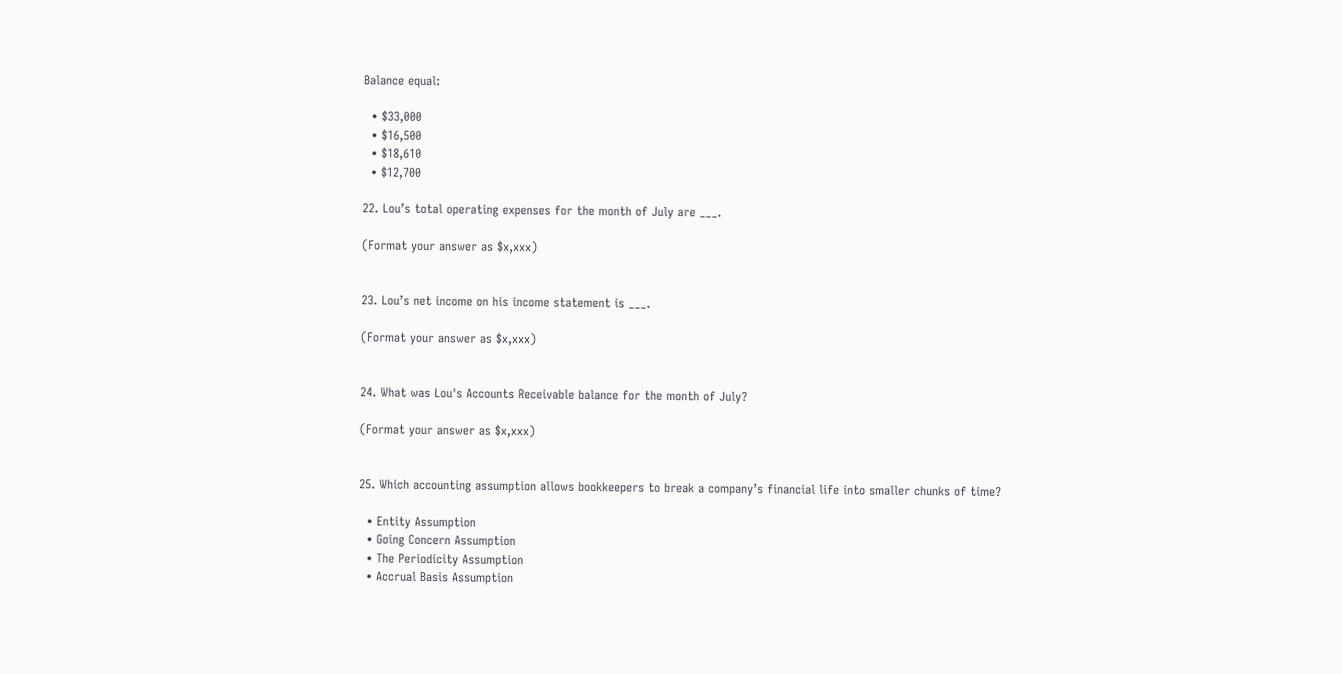Balance equal:

  • $33,000
  • $16,500
  • $18,610
  • $12,700

22. Lou’s total operating expenses for the month of July are ___.

(Format your answer as $x,xxx)


23. Lou’s net income on his income statement is ___.

(Format your answer as $x,xxx)


24. What was Lou's Accounts Receivable balance for the month of July?

(Format your answer as $x,xxx)


25. Which accounting assumption allows bookkeepers to break a company’s financial life into smaller chunks of time?

  • Entity Assumption
  • Going Concern Assumption
  • The Periodicity Assumption
  • Accrual Basis Assumption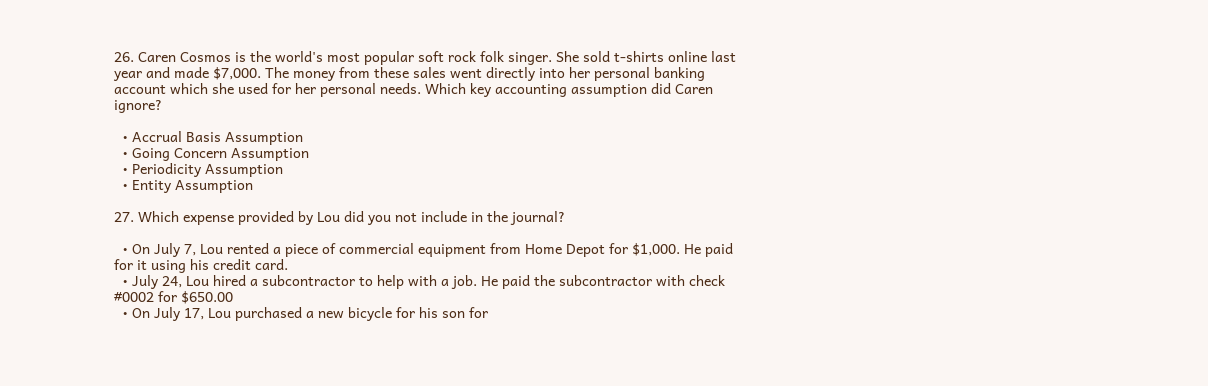26. Caren Cosmos is the world's most popular soft rock folk singer. She sold t-shirts online last year and made $7,000. The money from these sales went directly into her personal banking account which she used for her personal needs. Which key accounting assumption did Caren ignore?

  • Accrual Basis Assumption
  • Going Concern Assumption
  • Periodicity Assumption
  • Entity Assumption

27. Which expense provided by Lou did you not include in the journal?

  • On July 7, Lou rented a piece of commercial equipment from Home Depot for $1,000. He paid for it using his credit card.
  • July 24, Lou hired a subcontractor to help with a job. He paid the subcontractor with check #0002 for $650.00
  • On July 17, Lou purchased a new bicycle for his son for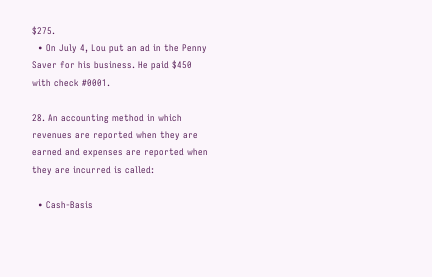$275.
  • On July 4, Lou put an ad in the Penny Saver for his business. He paid $450 with check #0001.

28. An accounting method in which revenues are reported when they are earned and expenses are reported when they are incurred is called:

  • Cash-Basis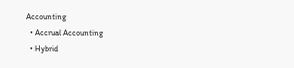Accounting
  • Accrual Accounting
  • Hybrid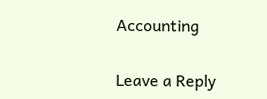Accounting

Leave a Reply